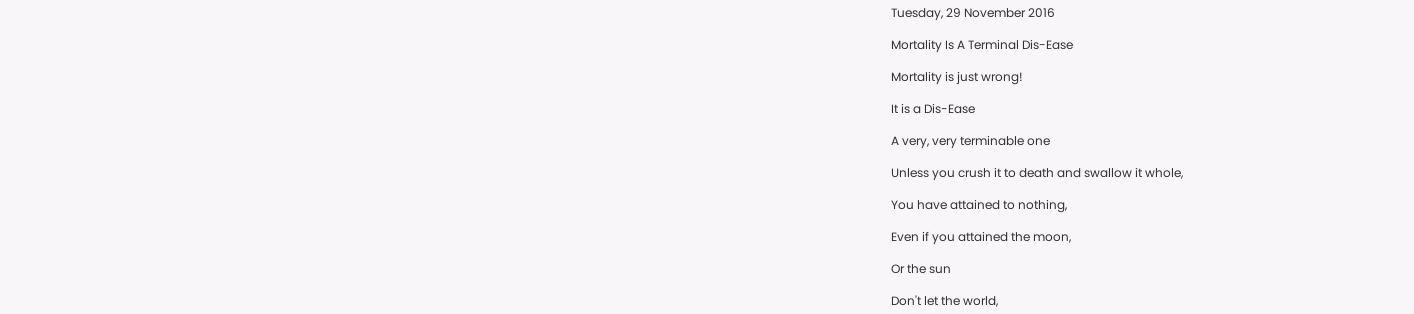Tuesday, 29 November 2016

Mortality Is A Terminal Dis-Ease

Mortality is just wrong!

It is a Dis-Ease

A very, very terminable one

Unless you crush it to death and swallow it whole,

You have attained to nothing,

Even if you attained the moon,

Or the sun

Don't let the world,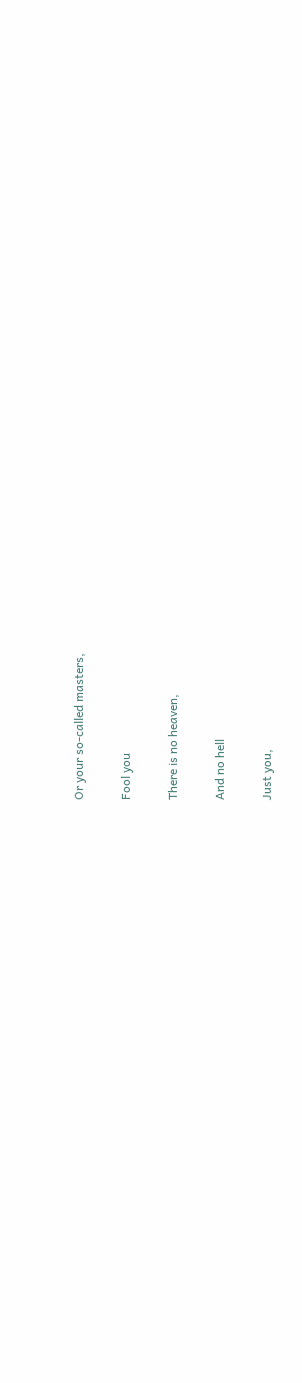Or your so-called masters,

Fool you

There is no heaven,

And no hell

Just you,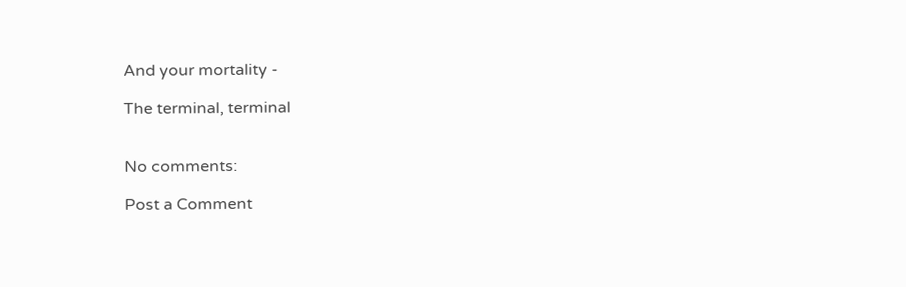And your mortality -

The terminal, terminal


No comments:

Post a Comment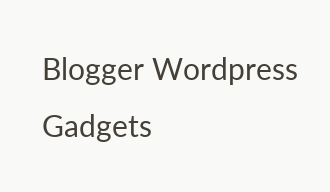Blogger Wordpress Gadgets